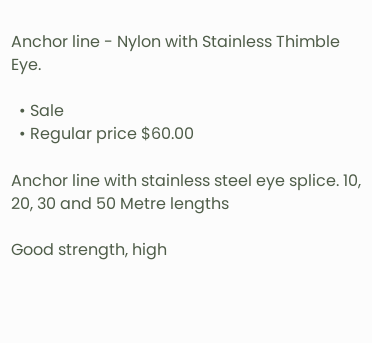Anchor line - Nylon with Stainless Thimble Eye.

  • Sale
  • Regular price $60.00

Anchor line with stainless steel eye splice. 10, 20, 30 and 50 Metre lengths

Good strength, high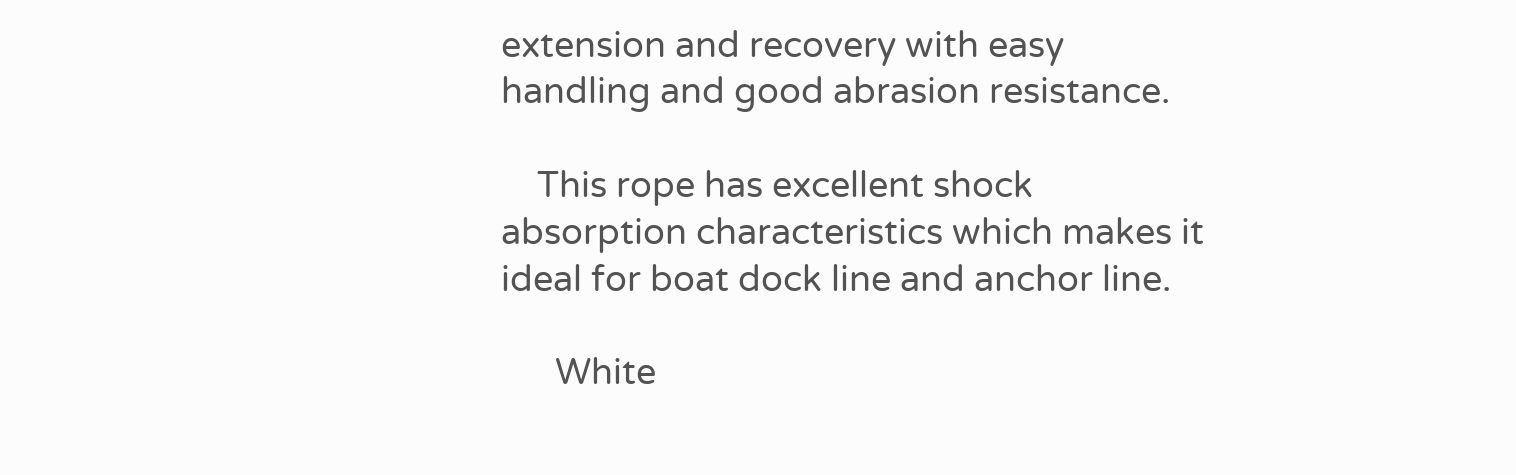extension and recovery with easy handling and good abrasion resistance.

    This rope has excellent shock absorption characteristics which makes it ideal for boat dock line and anchor line.

      White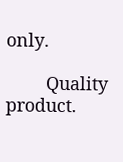only.

        Quality product.